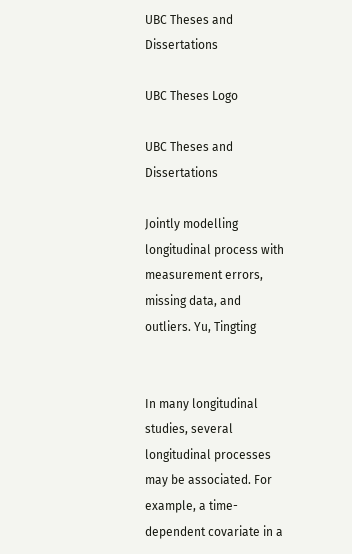UBC Theses and Dissertations

UBC Theses Logo

UBC Theses and Dissertations

Jointly modelling longitudinal process with measurement errors, missing data, and outliers. Yu, Tingting


In many longitudinal studies, several longitudinal processes may be associated. For example, a time-dependent covariate in a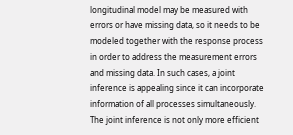longitudinal model may be measured with errors or have missing data, so it needs to be modeled together with the response process in order to address the measurement errors and missing data. In such cases, a joint inference is appealing since it can incorporate information of all processes simultaneously. The joint inference is not only more efficient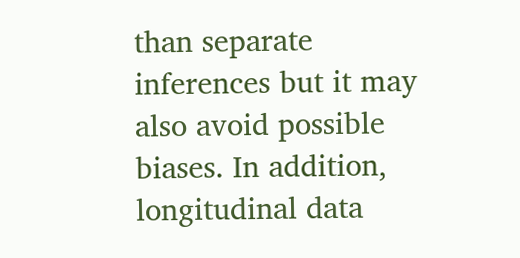than separate inferences but it may also avoid possible biases. In addition, longitudinal data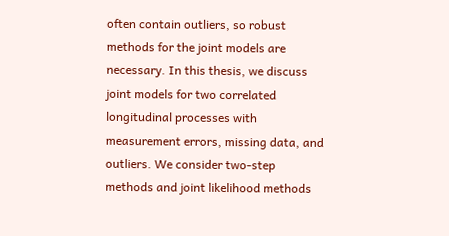often contain outliers, so robust methods for the joint models are necessary. In this thesis, we discuss joint models for two correlated longitudinal processes with measurement errors, missing data, and outliers. We consider two-step methods and joint likelihood methods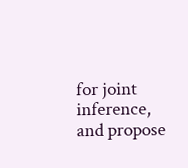for joint inference, and propose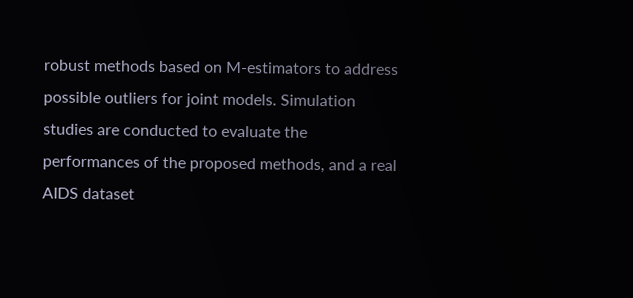robust methods based on M-estimators to address possible outliers for joint models. Simulation studies are conducted to evaluate the performances of the proposed methods, and a real AIDS dataset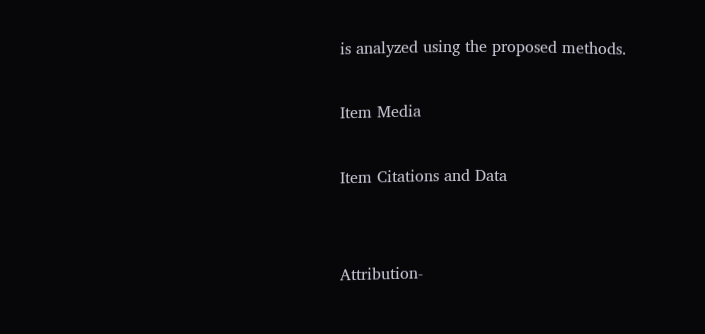is analyzed using the proposed methods.

Item Media

Item Citations and Data


Attribution-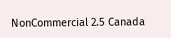NonCommercial 2.5 Canada